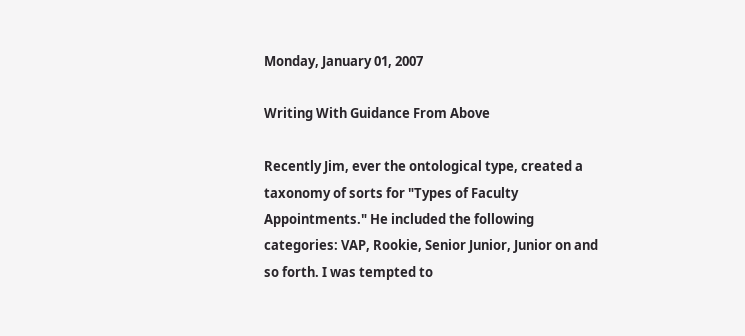Monday, January 01, 2007

Writing With Guidance From Above

Recently Jim, ever the ontological type, created a taxonomy of sorts for "Types of Faculty Appointments." He included the following categories: VAP, Rookie, Senior Junior, Junior on and so forth. I was tempted to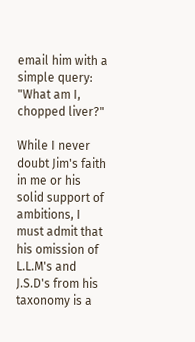email him with a simple query: "What am I, chopped liver?"

While I never doubt Jim's faith in me or his solid support of ambitions, I must admit that his omission of L.L.M's and J.S.D's from his taxonomy is a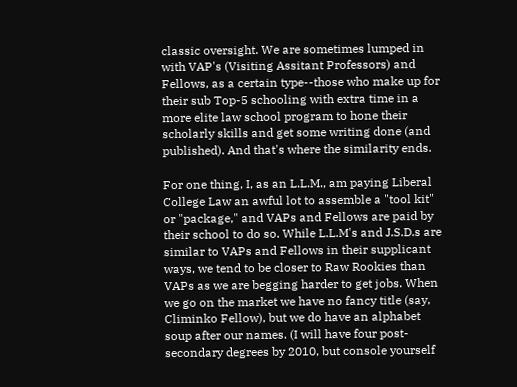classic oversight. We are sometimes lumped in with VAP's (Visiting Assitant Professors) and Fellows, as a certain type--those who make up for their sub Top-5 schooling with extra time in a more elite law school program to hone their scholarly skills and get some writing done (and published). And that's where the similarity ends.

For one thing, I, as an L.L.M., am paying Liberal College Law an awful lot to assemble a "tool kit" or "package," and VAPs and Fellows are paid by their school to do so. While L.L.M's and J.S.D.s are similar to VAPs and Fellows in their supplicant ways, we tend to be closer to Raw Rookies than VAPs as we are begging harder to get jobs. When we go on the market we have no fancy title (say, Climinko Fellow), but we do have an alphabet soup after our names. (I will have four post-secondary degrees by 2010, but console yourself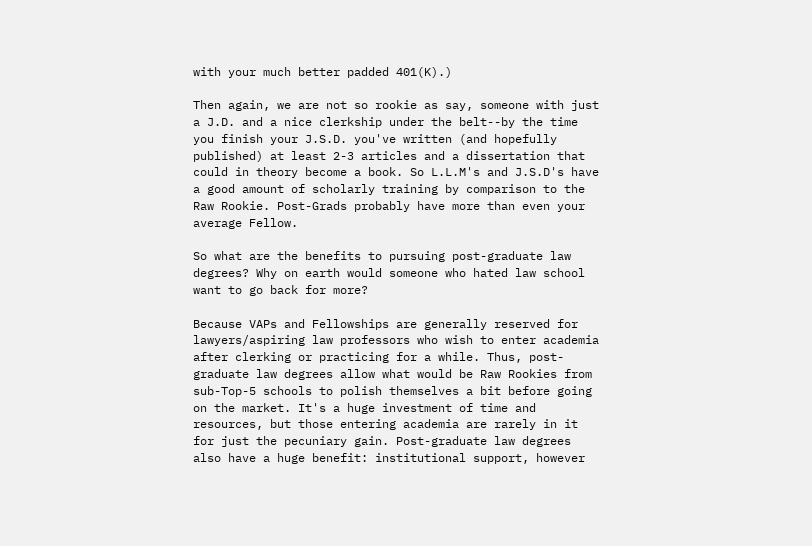with your much better padded 401(K).)

Then again, we are not so rookie as say, someone with just a J.D. and a nice clerkship under the belt--by the time you finish your J.S.D. you've written (and hopefully published) at least 2-3 articles and a dissertation that could in theory become a book. So L.L.M's and J.S.D's have a good amount of scholarly training by comparison to the Raw Rookie. Post-Grads probably have more than even your average Fellow.

So what are the benefits to pursuing post-graduate law degrees? Why on earth would someone who hated law school want to go back for more?

Because VAPs and Fellowships are generally reserved for lawyers/aspiring law professors who wish to enter academia after clerking or practicing for a while. Thus, post-graduate law degrees allow what would be Raw Rookies from sub-Top-5 schools to polish themselves a bit before going on the market. It's a huge investment of time and resources, but those entering academia are rarely in it for just the pecuniary gain. Post-graduate law degrees also have a huge benefit: institutional support, however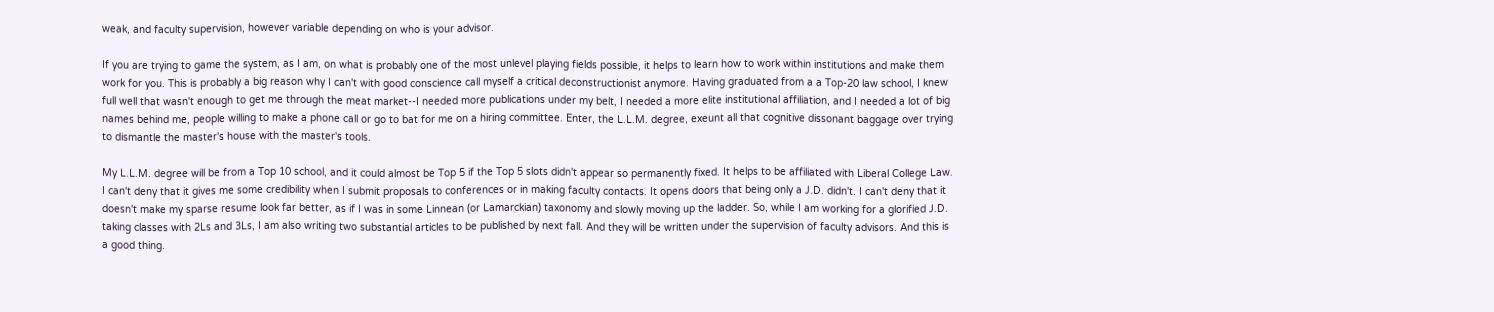weak, and faculty supervision, however variable depending on who is your advisor.

If you are trying to game the system, as I am, on what is probably one of the most unlevel playing fields possible, it helps to learn how to work within institutions and make them work for you. This is probably a big reason why I can't with good conscience call myself a critical deconstructionist anymore. Having graduated from a a Top-20 law school, I knew full well that wasn't enough to get me through the meat market--I needed more publications under my belt, I needed a more elite institutional affiliation, and I needed a lot of big names behind me, people willing to make a phone call or go to bat for me on a hiring committee. Enter, the L.L.M. degree, exeunt all that cognitive dissonant baggage over trying to dismantle the master's house with the master's tools.

My L.L.M. degree will be from a Top 10 school, and it could almost be Top 5 if the Top 5 slots didn't appear so permanently fixed. It helps to be affiliated with Liberal College Law. I can't deny that it gives me some credibility when I submit proposals to conferences or in making faculty contacts. It opens doors that being only a J.D. didn't. I can't deny that it doesn't make my sparse resume look far better, as if I was in some Linnean (or Lamarckian) taxonomy and slowly moving up the ladder. So, while I am working for a glorified J.D. taking classes with 2Ls and 3Ls, I am also writing two substantial articles to be published by next fall. And they will be written under the supervision of faculty advisors. And this is a good thing.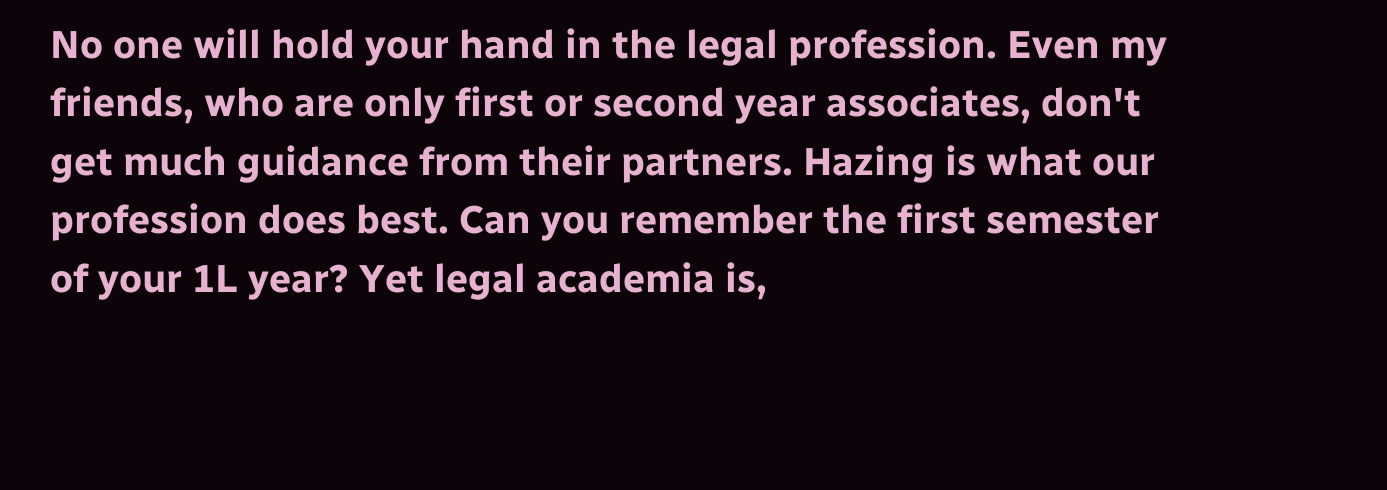No one will hold your hand in the legal profession. Even my friends, who are only first or second year associates, don't get much guidance from their partners. Hazing is what our profession does best. Can you remember the first semester of your 1L year? Yet legal academia is,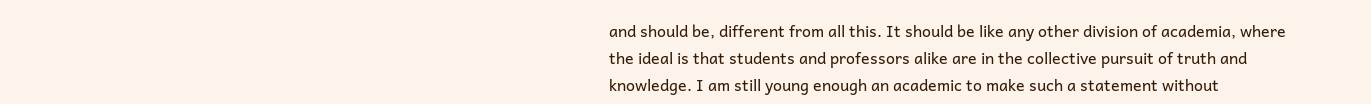and should be, different from all this. It should be like any other division of academia, where the ideal is that students and professors alike are in the collective pursuit of truth and knowledge. I am still young enough an academic to make such a statement without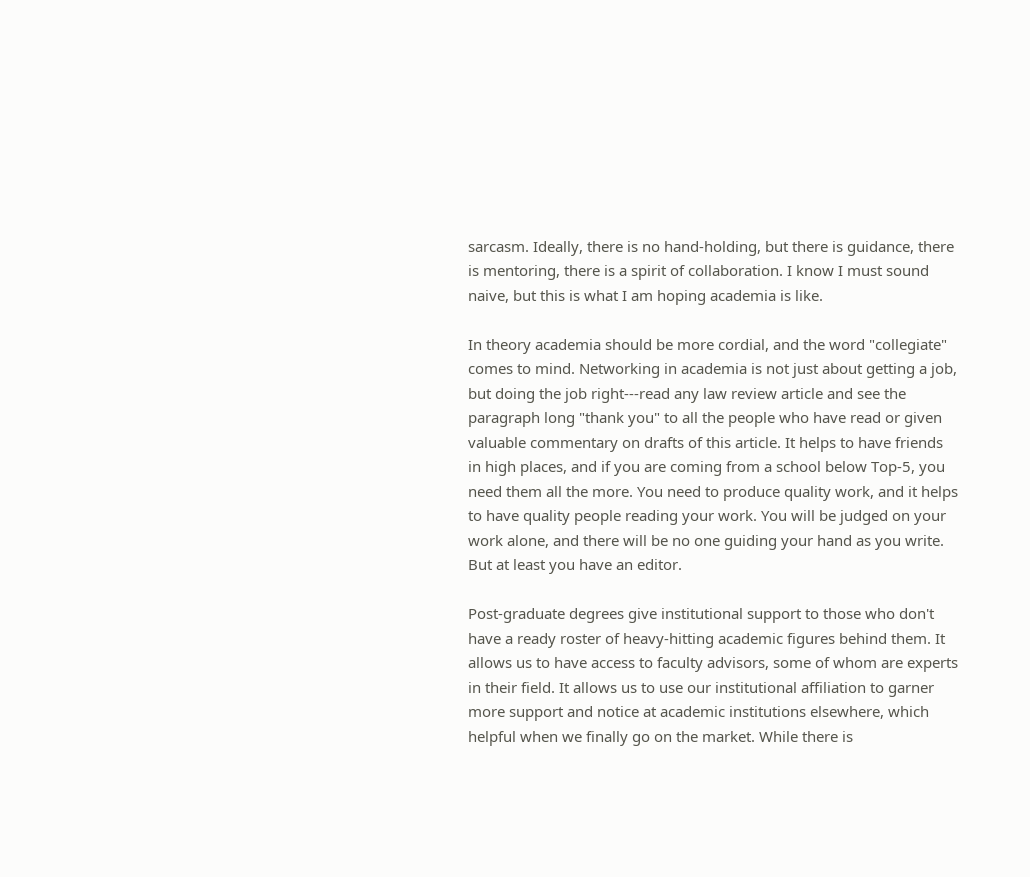sarcasm. Ideally, there is no hand-holding, but there is guidance, there is mentoring, there is a spirit of collaboration. I know I must sound naive, but this is what I am hoping academia is like.

In theory academia should be more cordial, and the word "collegiate" comes to mind. Networking in academia is not just about getting a job, but doing the job right---read any law review article and see the paragraph long "thank you" to all the people who have read or given valuable commentary on drafts of this article. It helps to have friends in high places, and if you are coming from a school below Top-5, you need them all the more. You need to produce quality work, and it helps to have quality people reading your work. You will be judged on your work alone, and there will be no one guiding your hand as you write. But at least you have an editor.

Post-graduate degrees give institutional support to those who don't have a ready roster of heavy-hitting academic figures behind them. It allows us to have access to faculty advisors, some of whom are experts in their field. It allows us to use our institutional affiliation to garner more support and notice at academic institutions elsewhere, which helpful when we finally go on the market. While there is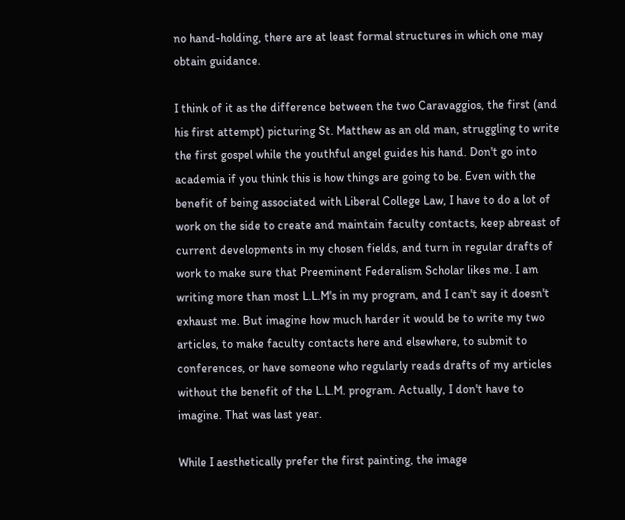no hand-holding, there are at least formal structures in which one may obtain guidance.

I think of it as the difference between the two Caravaggios, the first (and his first attempt) picturing St. Matthew as an old man, struggling to write the first gospel while the youthful angel guides his hand. Don't go into academia if you think this is how things are going to be. Even with the benefit of being associated with Liberal College Law, I have to do a lot of work on the side to create and maintain faculty contacts, keep abreast of current developments in my chosen fields, and turn in regular drafts of work to make sure that Preeminent Federalism Scholar likes me. I am writing more than most L.L.M's in my program, and I can't say it doesn't exhaust me. But imagine how much harder it would be to write my two articles, to make faculty contacts here and elsewhere, to submit to conferences, or have someone who regularly reads drafts of my articles without the benefit of the L.L.M. program. Actually, I don't have to imagine. That was last year.

While I aesthetically prefer the first painting, the image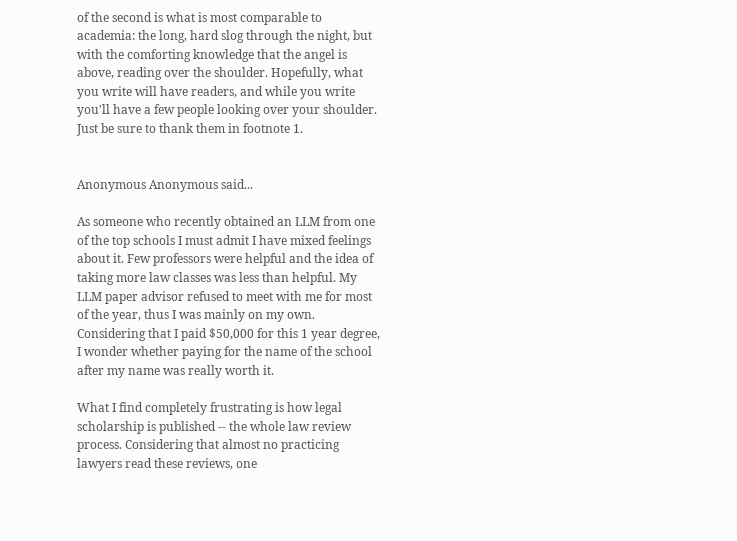of the second is what is most comparable to academia: the long, hard slog through the night, but with the comforting knowledge that the angel is above, reading over the shoulder. Hopefully, what you write will have readers, and while you write you'll have a few people looking over your shoulder. Just be sure to thank them in footnote 1.


Anonymous Anonymous said...

As someone who recently obtained an LLM from one of the top schools I must admit I have mixed feelings about it. Few professors were helpful and the idea of taking more law classes was less than helpful. My LLM paper advisor refused to meet with me for most of the year, thus I was mainly on my own. Considering that I paid $50,000 for this 1 year degree, I wonder whether paying for the name of the school after my name was really worth it.

What I find completely frustrating is how legal scholarship is published -- the whole law review process. Considering that almost no practicing lawyers read these reviews, one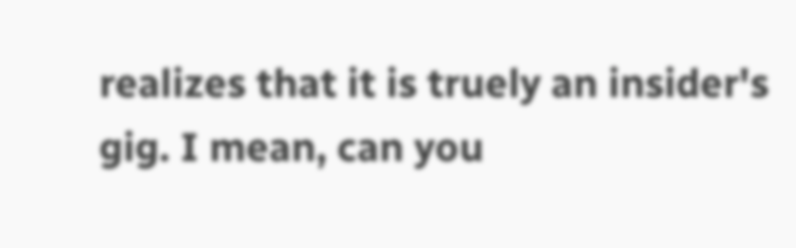realizes that it is truely an insider's gig. I mean, can you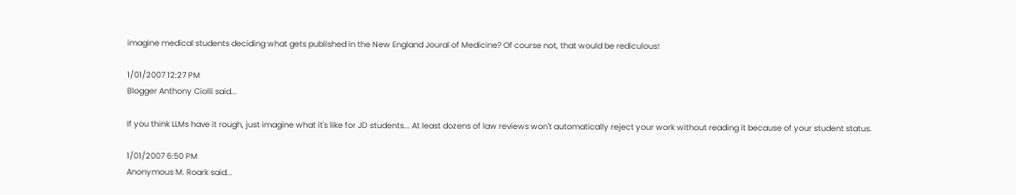imagine medical students deciding what gets published in the New England Joural of Medicine? Of course not, that would be rediculous!

1/01/2007 12:27 PM
Blogger Anthony Ciolli said...

If you think LLMs have it rough, just imagine what it's like for JD students... At least dozens of law reviews won't automatically reject your work without reading it because of your student status.

1/01/2007 6:50 PM
Anonymous M. Roark said...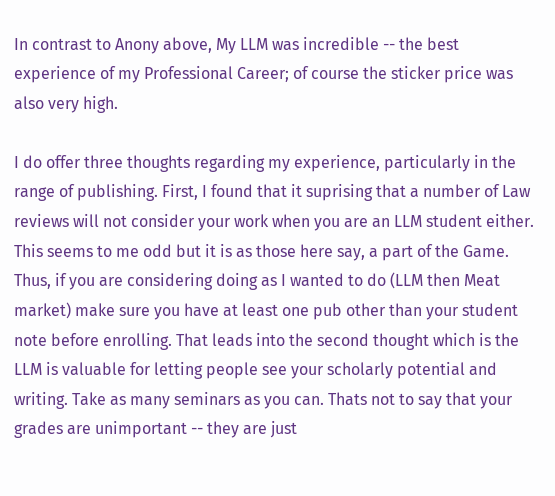In contrast to Anony above, My LLM was incredible -- the best experience of my Professional Career; of course the sticker price was also very high.

I do offer three thoughts regarding my experience, particularly in the range of publishing. First, I found that it suprising that a number of Law reviews will not consider your work when you are an LLM student either. This seems to me odd but it is as those here say, a part of the Game. Thus, if you are considering doing as I wanted to do (LLM then Meat market) make sure you have at least one pub other than your student note before enrolling. That leads into the second thought which is the LLM is valuable for letting people see your scholarly potential and writing. Take as many seminars as you can. Thats not to say that your grades are unimportant -- they are just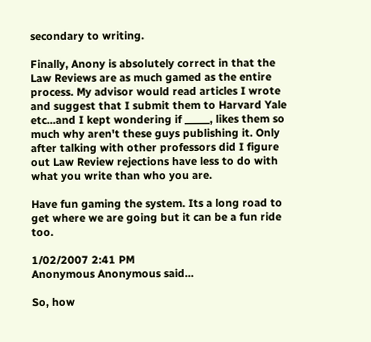secondary to writing.

Finally, Anony is absolutely correct in that the Law Reviews are as much gamed as the entire process. My advisor would read articles I wrote and suggest that I submit them to Harvard Yale etc...and I kept wondering if _____, likes them so much why aren't these guys publishing it. Only after talking with other professors did I figure out Law Review rejections have less to do with what you write than who you are.

Have fun gaming the system. Its a long road to get where we are going but it can be a fun ride too.

1/02/2007 2:41 PM
Anonymous Anonymous said...

So, how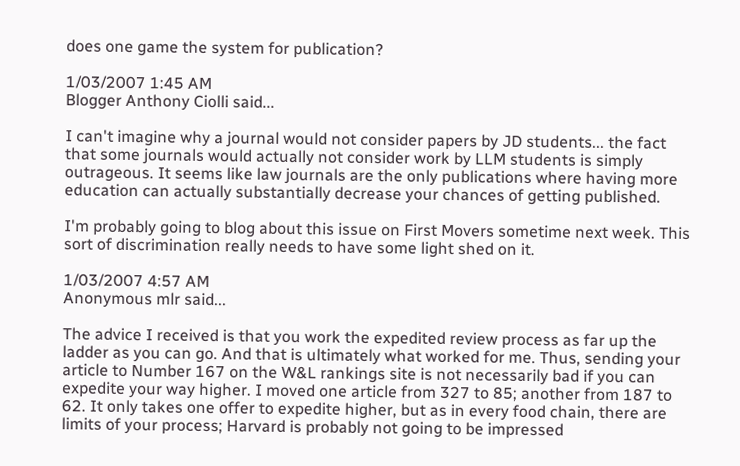does one game the system for publication?

1/03/2007 1:45 AM
Blogger Anthony Ciolli said...

I can't imagine why a journal would not consider papers by JD students... the fact that some journals would actually not consider work by LLM students is simply outrageous. It seems like law journals are the only publications where having more education can actually substantially decrease your chances of getting published.

I'm probably going to blog about this issue on First Movers sometime next week. This sort of discrimination really needs to have some light shed on it.

1/03/2007 4:57 AM
Anonymous mlr said...

The advice I received is that you work the expedited review process as far up the ladder as you can go. And that is ultimately what worked for me. Thus, sending your article to Number 167 on the W&L rankings site is not necessarily bad if you can expedite your way higher. I moved one article from 327 to 85; another from 187 to 62. It only takes one offer to expedite higher, but as in every food chain, there are limits of your process; Harvard is probably not going to be impressed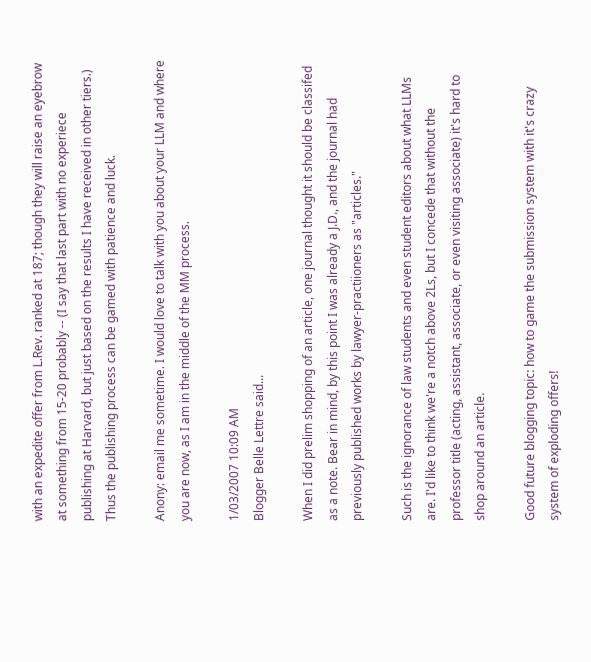with an expedite offer from L.Rev. ranked at 187; though they will raise an eyebrow at something from 15-20 probably -- (I say that last part with no experiece publishing at Harvard, but just based on the results I have received in other tiers.) Thus the publishing process can be gamed with patience and luck.

Anony: email me sometime. I would love to talk with you about your LLM and where you are now, as I am in the middle of the MM process.

1/03/2007 10:09 AM
Blogger Belle Lettre said...

When I did prelim shopping of an article, one journal thought it should be classifed as a note. Bear in mind, by this point I was already a J.D., and the journal had previously published works by lawyer-practiioners as "articles."

Such is the ignorance of law students and even student editors about what LLMs are. I'd like to think we're a notch above 2Ls, but I concede that without the professor title (acting, assistant, associate, or even visiting associate) it's hard to shop around an article.

Good future blogging topic: how to game the submission system with it's crazy system of exploding offers!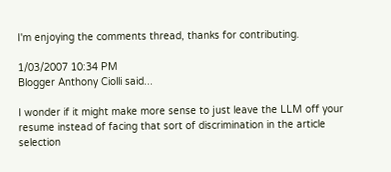I'm enjoying the comments thread, thanks for contributing.

1/03/2007 10:34 PM
Blogger Anthony Ciolli said...

I wonder if it might make more sense to just leave the LLM off your resume instead of facing that sort of discrimination in the article selection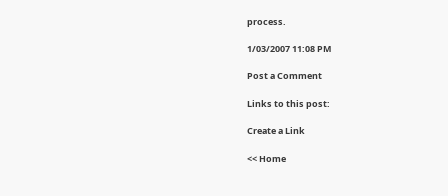process.

1/03/2007 11:08 PM

Post a Comment

Links to this post:

Create a Link

<< Home